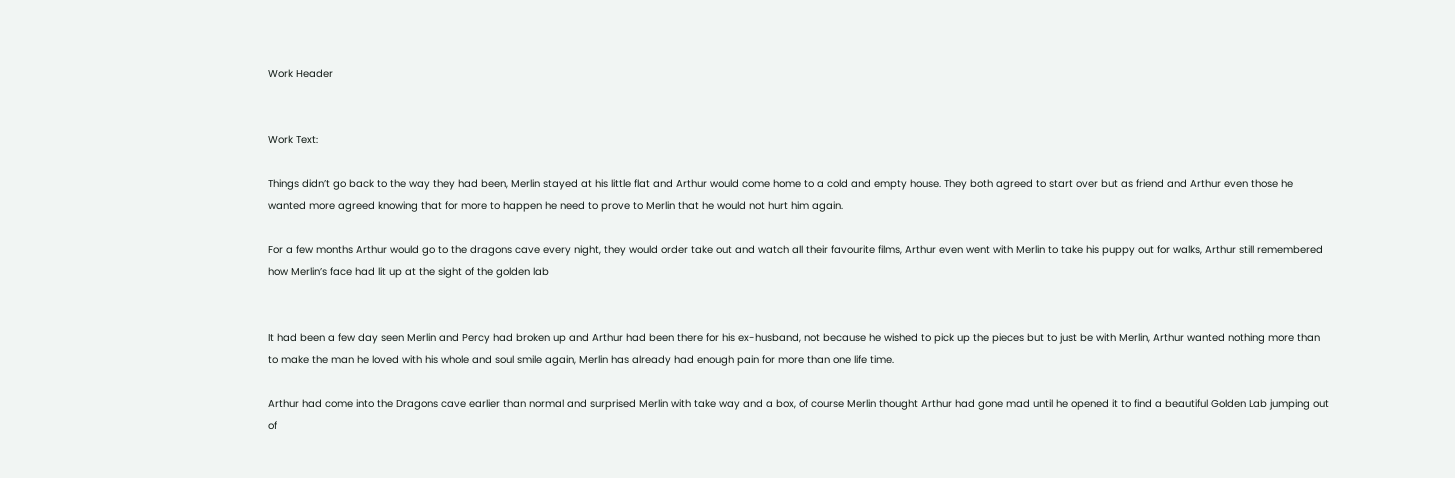Work Header


Work Text:

Things didn’t go back to the way they had been, Merlin stayed at his little flat and Arthur would come home to a cold and empty house. They both agreed to start over but as friend and Arthur even those he wanted more agreed knowing that for more to happen he need to prove to Merlin that he would not hurt him again.

For a few months Arthur would go to the dragons cave every night, they would order take out and watch all their favourite films, Arthur even went with Merlin to take his puppy out for walks, Arthur still remembered how Merlin’s face had lit up at the sight of the golden lab


It had been a few day seen Merlin and Percy had broken up and Arthur had been there for his ex-husband, not because he wished to pick up the pieces but to just be with Merlin, Arthur wanted nothing more than to make the man he loved with his whole and soul smile again, Merlin has already had enough pain for more than one life time.

Arthur had come into the Dragons cave earlier than normal and surprised Merlin with take way and a box, of course Merlin thought Arthur had gone mad until he opened it to find a beautiful Golden Lab jumping out of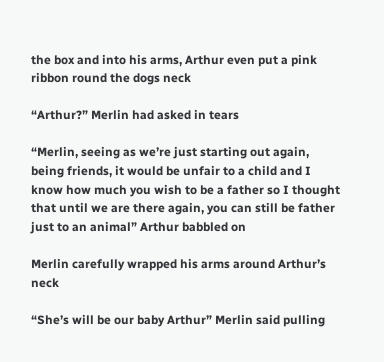the box and into his arms, Arthur even put a pink ribbon round the dogs neck

“Arthur?” Merlin had asked in tears

“Merlin, seeing as we’re just starting out again, being friends, it would be unfair to a child and I know how much you wish to be a father so I thought that until we are there again, you can still be father just to an animal” Arthur babbled on

Merlin carefully wrapped his arms around Arthur’s neck

“She’s will be our baby Arthur” Merlin said pulling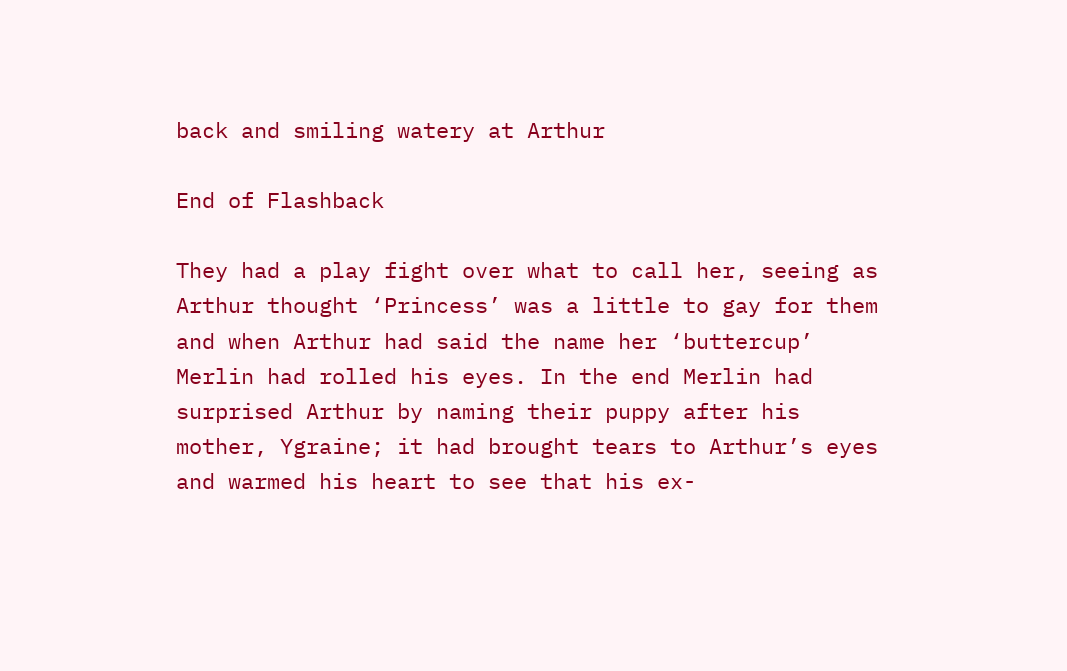back and smiling watery at Arthur

End of Flashback

They had a play fight over what to call her, seeing as Arthur thought ‘Princess’ was a little to gay for them and when Arthur had said the name her ‘buttercup’ Merlin had rolled his eyes. In the end Merlin had surprised Arthur by naming their puppy after his mother, Ygraine; it had brought tears to Arthur’s eyes and warmed his heart to see that his ex-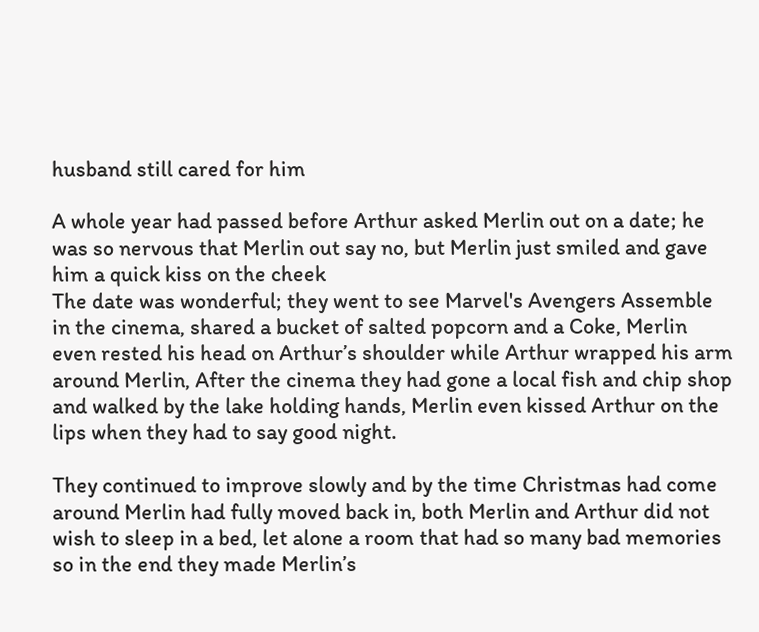husband still cared for him

A whole year had passed before Arthur asked Merlin out on a date; he was so nervous that Merlin out say no, but Merlin just smiled and gave him a quick kiss on the cheek
The date was wonderful; they went to see Marvel's Avengers Assemble in the cinema, shared a bucket of salted popcorn and a Coke, Merlin even rested his head on Arthur’s shoulder while Arthur wrapped his arm around Merlin, After the cinema they had gone a local fish and chip shop and walked by the lake holding hands, Merlin even kissed Arthur on the lips when they had to say good night.

They continued to improve slowly and by the time Christmas had come around Merlin had fully moved back in, both Merlin and Arthur did not wish to sleep in a bed, let alone a room that had so many bad memories so in the end they made Merlin’s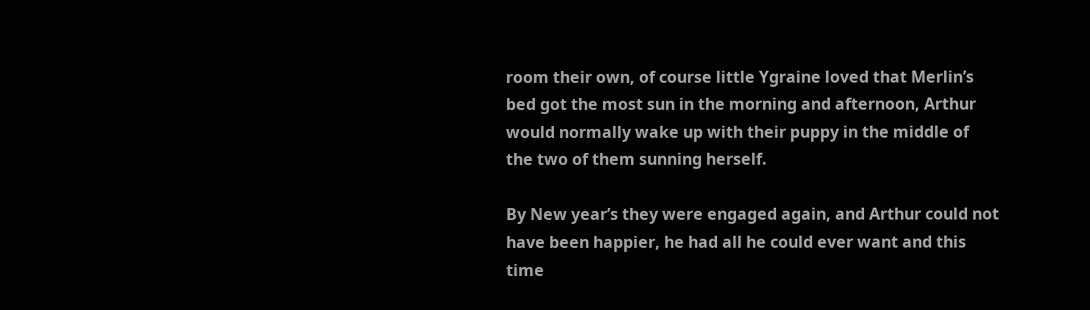room their own, of course little Ygraine loved that Merlin’s bed got the most sun in the morning and afternoon, Arthur would normally wake up with their puppy in the middle of the two of them sunning herself.

By New year’s they were engaged again, and Arthur could not have been happier, he had all he could ever want and this time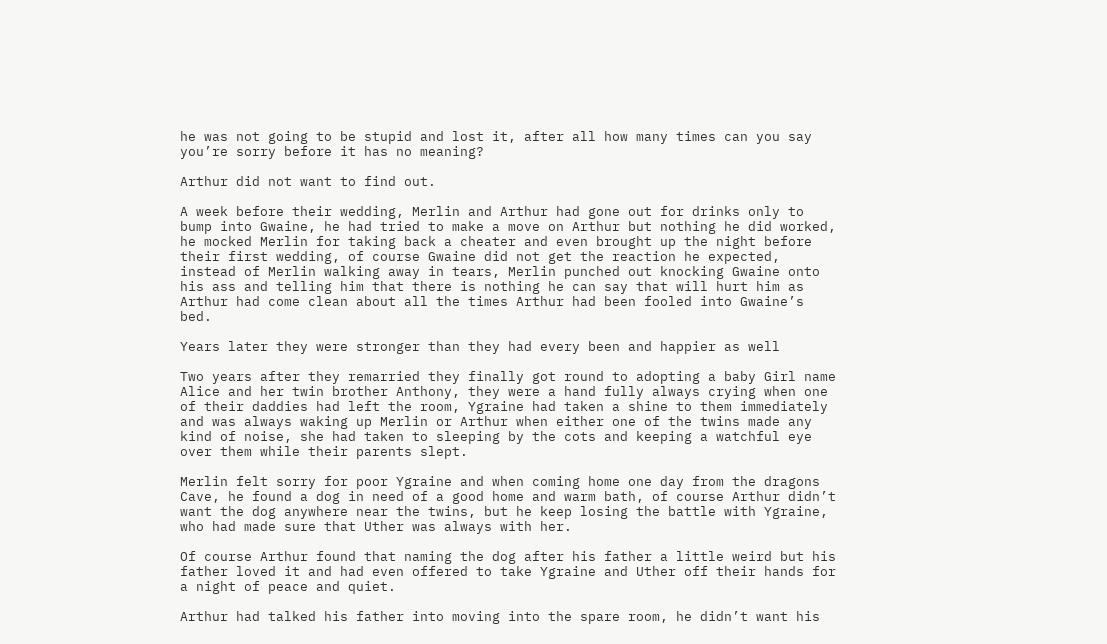he was not going to be stupid and lost it, after all how many times can you say you’re sorry before it has no meaning?

Arthur did not want to find out.

A week before their wedding, Merlin and Arthur had gone out for drinks only to bump into Gwaine, he had tried to make a move on Arthur but nothing he did worked, he mocked Merlin for taking back a cheater and even brought up the night before their first wedding, of course Gwaine did not get the reaction he expected, instead of Merlin walking away in tears, Merlin punched out knocking Gwaine onto his ass and telling him that there is nothing he can say that will hurt him as Arthur had come clean about all the times Arthur had been fooled into Gwaine’s bed.

Years later they were stronger than they had every been and happier as well

Two years after they remarried they finally got round to adopting a baby Girl name Alice and her twin brother Anthony, they were a hand fully always crying when one of their daddies had left the room, Ygraine had taken a shine to them immediately and was always waking up Merlin or Arthur when either one of the twins made any kind of noise, she had taken to sleeping by the cots and keeping a watchful eye over them while their parents slept.

Merlin felt sorry for poor Ygraine and when coming home one day from the dragons Cave, he found a dog in need of a good home and warm bath, of course Arthur didn’t want the dog anywhere near the twins, but he keep losing the battle with Ygraine, who had made sure that Uther was always with her.

Of course Arthur found that naming the dog after his father a little weird but his father loved it and had even offered to take Ygraine and Uther off their hands for a night of peace and quiet.

Arthur had talked his father into moving into the spare room, he didn’t want his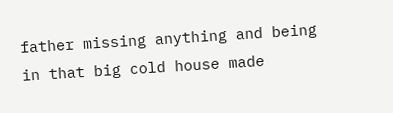father missing anything and being in that big cold house made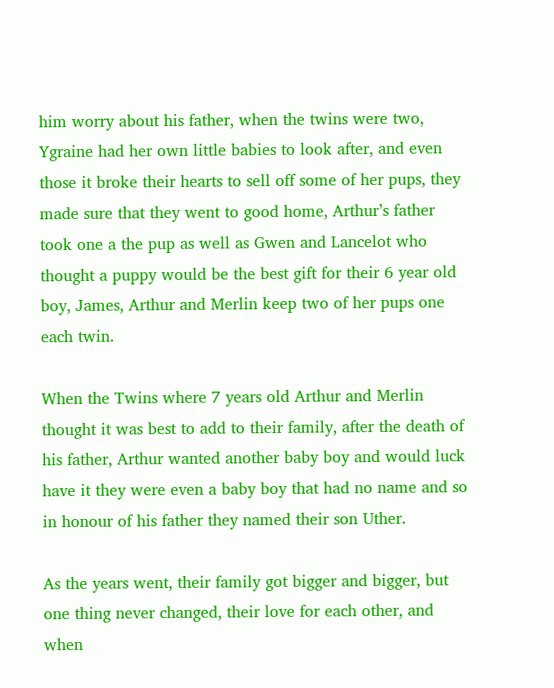him worry about his father, when the twins were two, Ygraine had her own little babies to look after, and even those it broke their hearts to sell off some of her pups, they made sure that they went to good home, Arthur’s father took one a the pup as well as Gwen and Lancelot who thought a puppy would be the best gift for their 6 year old boy, James, Arthur and Merlin keep two of her pups one each twin.

When the Twins where 7 years old Arthur and Merlin thought it was best to add to their family, after the death of his father, Arthur wanted another baby boy and would luck have it they were even a baby boy that had no name and so in honour of his father they named their son Uther.

As the years went, their family got bigger and bigger, but one thing never changed, their love for each other, and when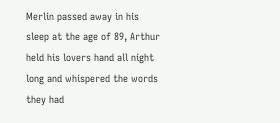Merlin passed away in his sleep at the age of 89, Arthur held his lovers hand all night long and whispered the words they had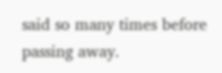said so many times before passing away.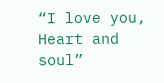“I love you, Heart and soul”